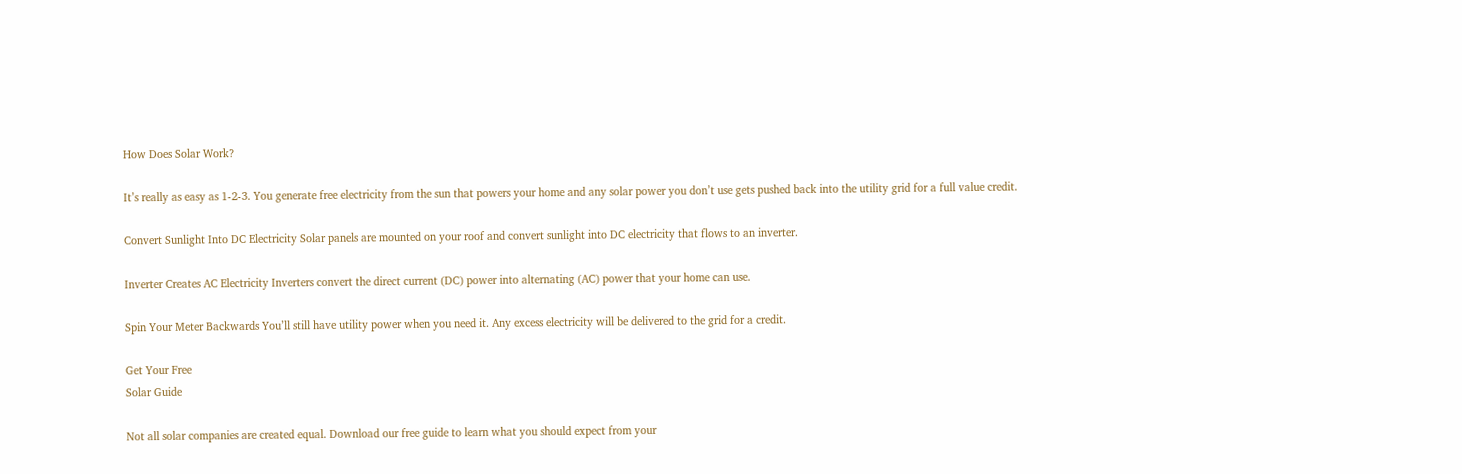How Does Solar Work?

It’s really as easy as 1-2-3. You generate free electricity from the sun that powers your home and any solar power you don’t use gets pushed back into the utility grid for a full value credit.

Convert Sunlight Into DC Electricity Solar panels are mounted on your roof and convert sunlight into DC electricity that flows to an inverter.

Inverter Creates AC Electricity Inverters convert the direct current (DC) power into alternating (AC) power that your home can use.

Spin Your Meter Backwards You’ll still have utility power when you need it. Any excess electricity will be delivered to the grid for a credit.

Get Your Free
Solar Guide

Not all solar companies are created equal. Download our free guide to learn what you should expect from your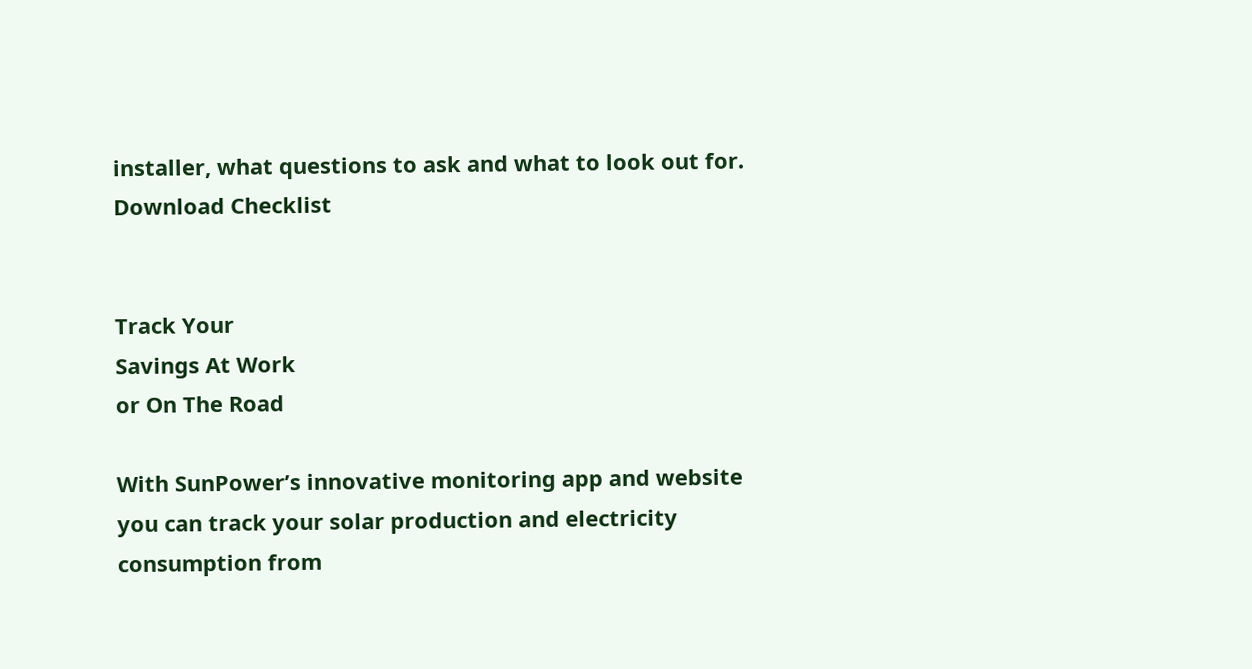installer, what questions to ask and what to look out for.
Download Checklist


Track Your
Savings At Work
or On The Road

With SunPower’s innovative monitoring app and website you can track your solar production and electricity consumption from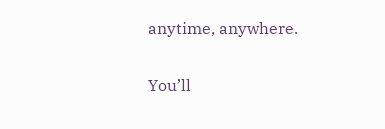anytime, anywhere.

You’ll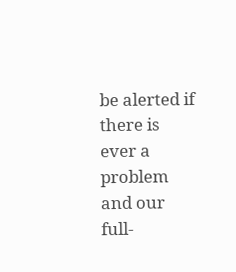be alerted if there is ever a problem and our full-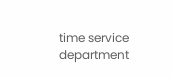time service department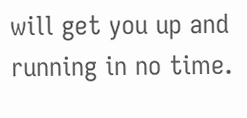will get you up and running in no time.